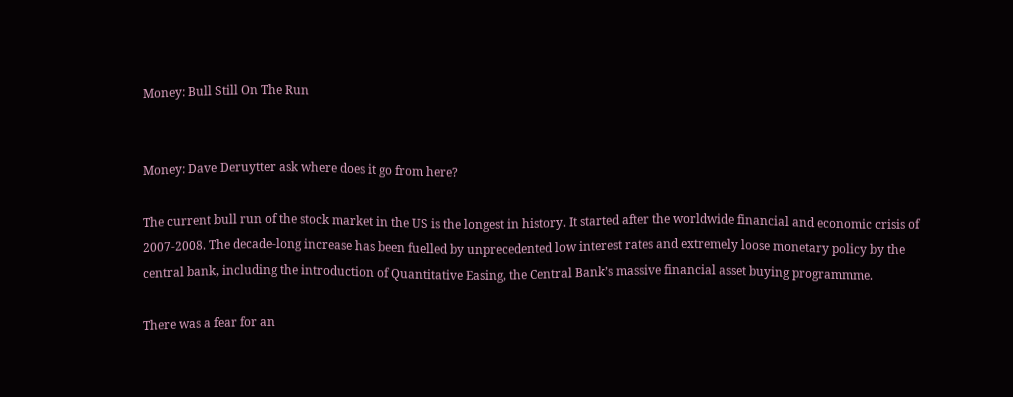Money: Bull Still On The Run


Money: Dave Deruytter ask where does it go from here?

The current bull run of the stock market in the US is the longest in history. It started after the worldwide financial and economic crisis of 2007-2008. The decade-long increase has been fuelled by unprecedented low interest rates and extremely loose monetary policy by the central bank, including the introduction of Quantitative Easing, the Central Bank’s massive financial asset buying programmme.

There was a fear for an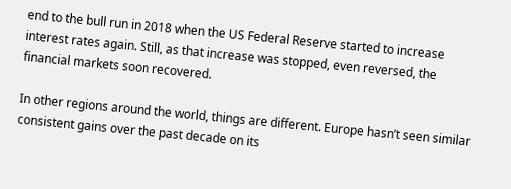end to the bull run in 2018 when the US Federal Reserve started to increase interest rates again. Still, as that increase was stopped, even reversed, the financial markets soon recovered.

In other regions around the world, things are different. Europe hasn’t seen similar consistent gains over the past decade on its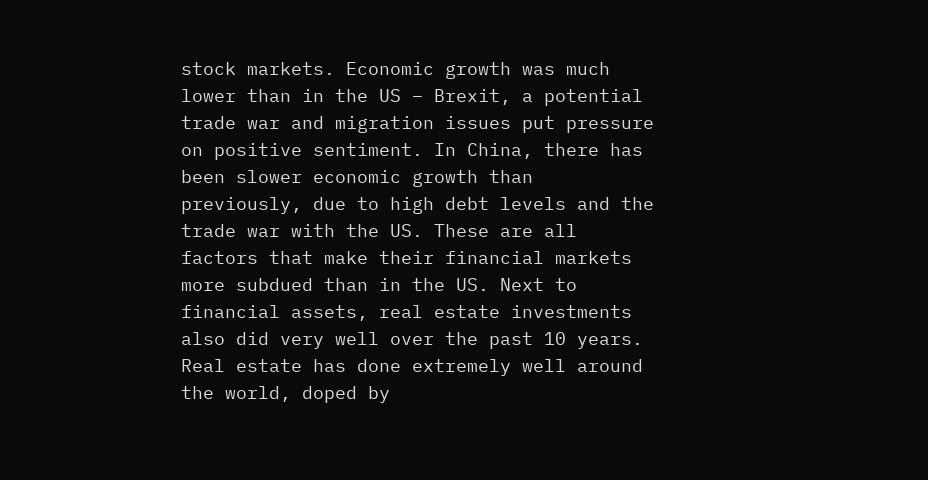stock markets. Economic growth was much lower than in the US – Brexit, a potential trade war and migration issues put pressure on positive sentiment. In China, there has been slower economic growth than previously, due to high debt levels and the trade war with the US. These are all factors that make their financial markets more subdued than in the US. Next to financial assets, real estate investments also did very well over the past 10 years. Real estate has done extremely well around the world, doped by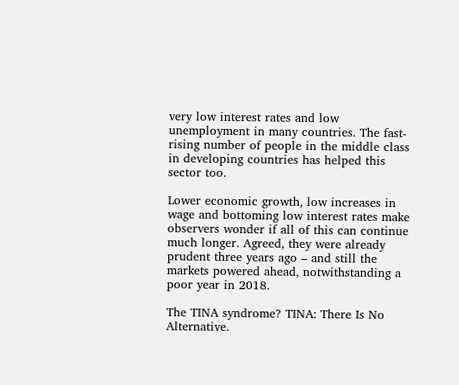very low interest rates and low unemployment in many countries. The fast-rising number of people in the middle class in developing countries has helped this sector too.

Lower economic growth, low increases in wage and bottoming low interest rates make observers wonder if all of this can continue much longer. Agreed, they were already prudent three years ago – and still the markets powered ahead, notwithstanding a poor year in 2018.

The TINA syndrome? TINA: There Is No Alternative.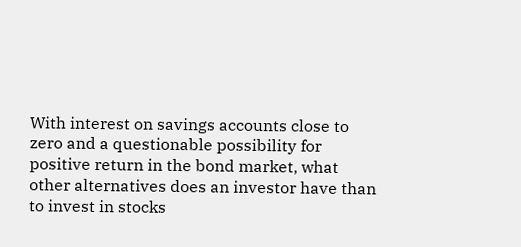With interest on savings accounts close to zero and a questionable possibility for positive return in the bond market, what other alternatives does an investor have than to invest in stocks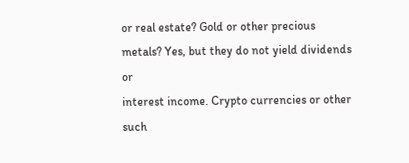or real estate? Gold or other precious metals? Yes, but they do not yield dividends or
interest income. Crypto currencies or other such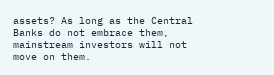assets? As long as the Central Banks do not embrace them, mainstream investors will not move on them.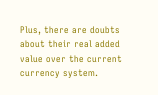Plus, there are doubts about their real added value over the current currency system.